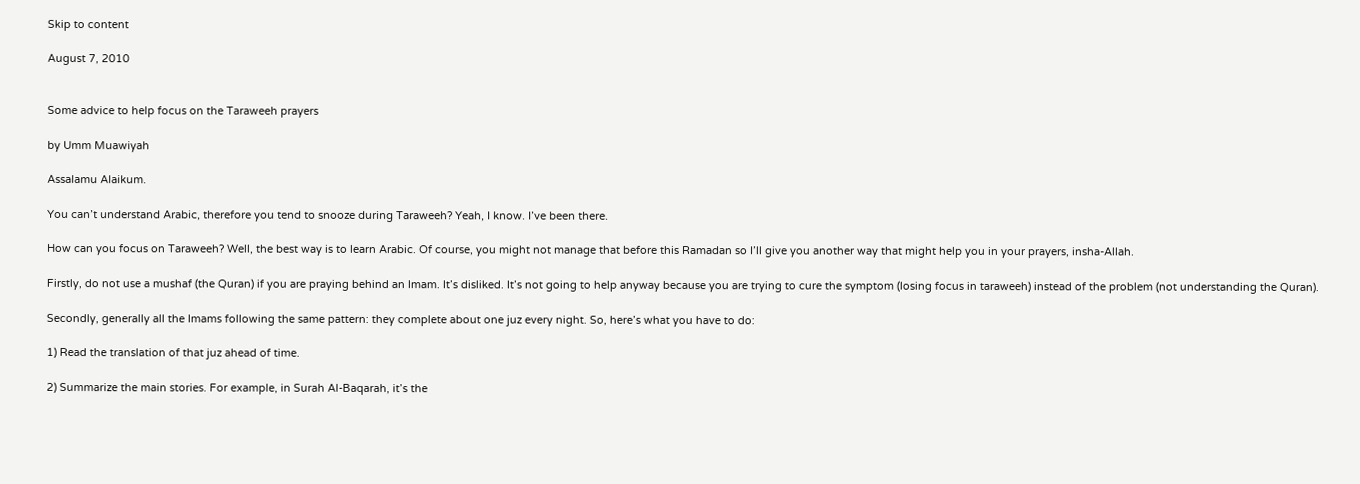Skip to content

August 7, 2010


Some advice to help focus on the Taraweeh prayers

by Umm Muawiyah

Assalamu Alaikum.

You can’t understand Arabic, therefore you tend to snooze during Taraweeh? Yeah, I know. I’ve been there.

How can you focus on Taraweeh? Well, the best way is to learn Arabic. Of course, you might not manage that before this Ramadan so I’ll give you another way that might help you in your prayers, insha-Allah.

Firstly, do not use a mushaf (the Quran) if you are praying behind an Imam. It’s disliked. It’s not going to help anyway because you are trying to cure the symptom (losing focus in taraweeh) instead of the problem (not understanding the Quran).

Secondly, generally all the Imams following the same pattern: they complete about one juz every night. So, here’s what you have to do:

1) Read the translation of that juz ahead of time.

2) Summarize the main stories. For example, in Surah Al-Baqarah, it’s the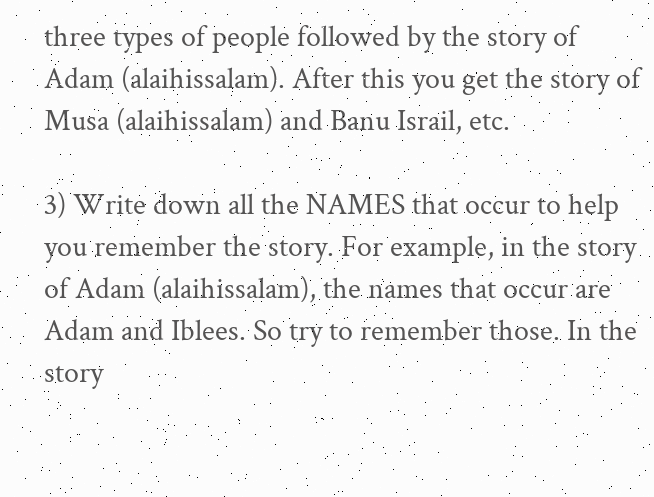three types of people followed by the story of Adam (alaihissalam). After this you get the story of Musa (alaihissalam) and Banu Israil, etc.

3) Write down all the NAMES that occur to help you remember the story. For example, in the story of Adam (alaihissalam), the names that occur are Adam and Iblees. So try to remember those. In the story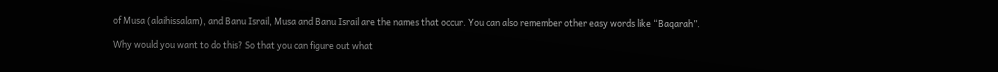of Musa (alaihissalam), and Banu Israil, Musa and Banu Israil are the names that occur. You can also remember other easy words like “Baqarah”.

Why would you want to do this? So that you can figure out what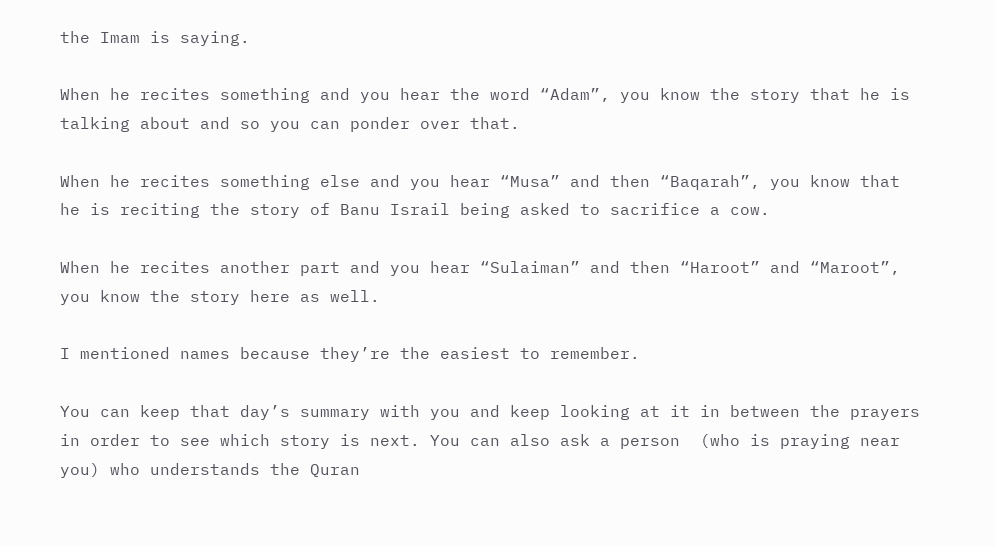the Imam is saying.

When he recites something and you hear the word “Adam”, you know the story that he is talking about and so you can ponder over that.

When he recites something else and you hear “Musa” and then “Baqarah”, you know that he is reciting the story of Banu Israil being asked to sacrifice a cow.

When he recites another part and you hear “Sulaiman” and then “Haroot” and “Maroot”, you know the story here as well.

I mentioned names because they’re the easiest to remember.

You can keep that day’s summary with you and keep looking at it in between the prayers in order to see which story is next. You can also ask a person  (who is praying near you) who understands the Quran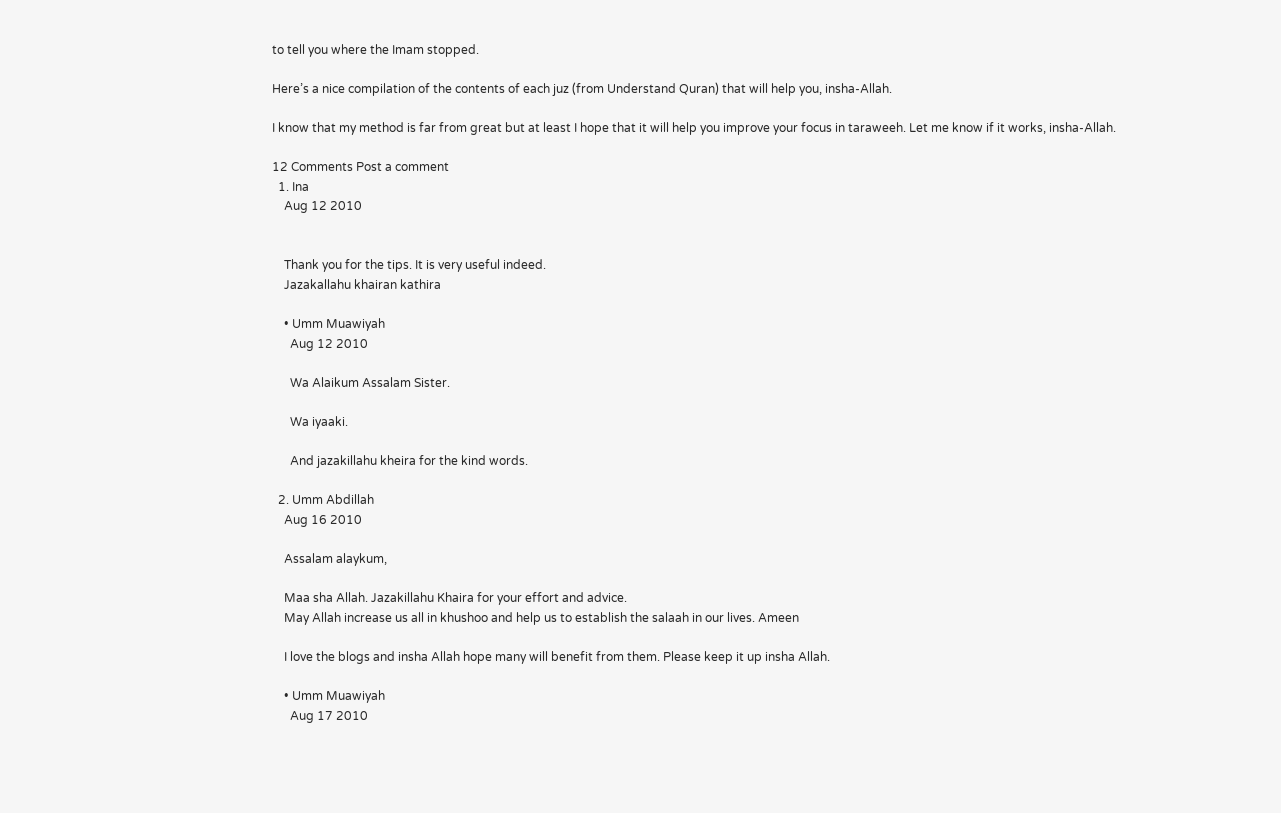to tell you where the Imam stopped.

Here’s a nice compilation of the contents of each juz (from Understand Quran) that will help you, insha-Allah.

I know that my method is far from great but at least I hope that it will help you improve your focus in taraweeh. Let me know if it works, insha-Allah.

12 Comments Post a comment
  1. Ina
    Aug 12 2010


    Thank you for the tips. It is very useful indeed.
    Jazakallahu khairan kathira

    • Umm Muawiyah
      Aug 12 2010

      Wa Alaikum Assalam Sister.

      Wa iyaaki.

      And jazakillahu kheira for the kind words.

  2. Umm Abdillah
    Aug 16 2010

    Assalam alaykum,

    Maa sha Allah. Jazakillahu Khaira for your effort and advice.
    May Allah increase us all in khushoo and help us to establish the salaah in our lives. Ameen

    I love the blogs and insha Allah hope many will benefit from them. Please keep it up insha Allah.

    • Umm Muawiyah
      Aug 17 2010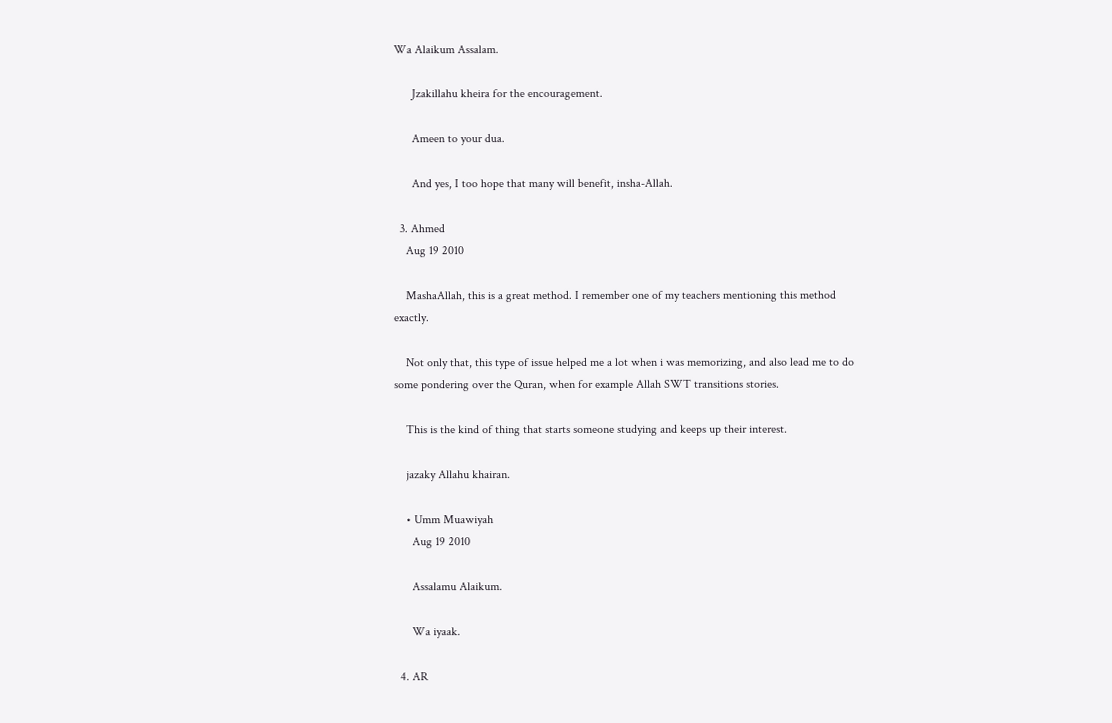Wa Alaikum Assalam.

      Jzakillahu kheira for the encouragement.

      Ameen to your dua.

      And yes, I too hope that many will benefit, insha-Allah.

  3. Ahmed
    Aug 19 2010

    MashaAllah, this is a great method. I remember one of my teachers mentioning this method exactly.

    Not only that, this type of issue helped me a lot when i was memorizing, and also lead me to do some pondering over the Quran, when for example Allah SWT transitions stories.

    This is the kind of thing that starts someone studying and keeps up their interest.

    jazaky Allahu khairan.

    • Umm Muawiyah
      Aug 19 2010

      Assalamu Alaikum.

      Wa iyaak.

  4. AR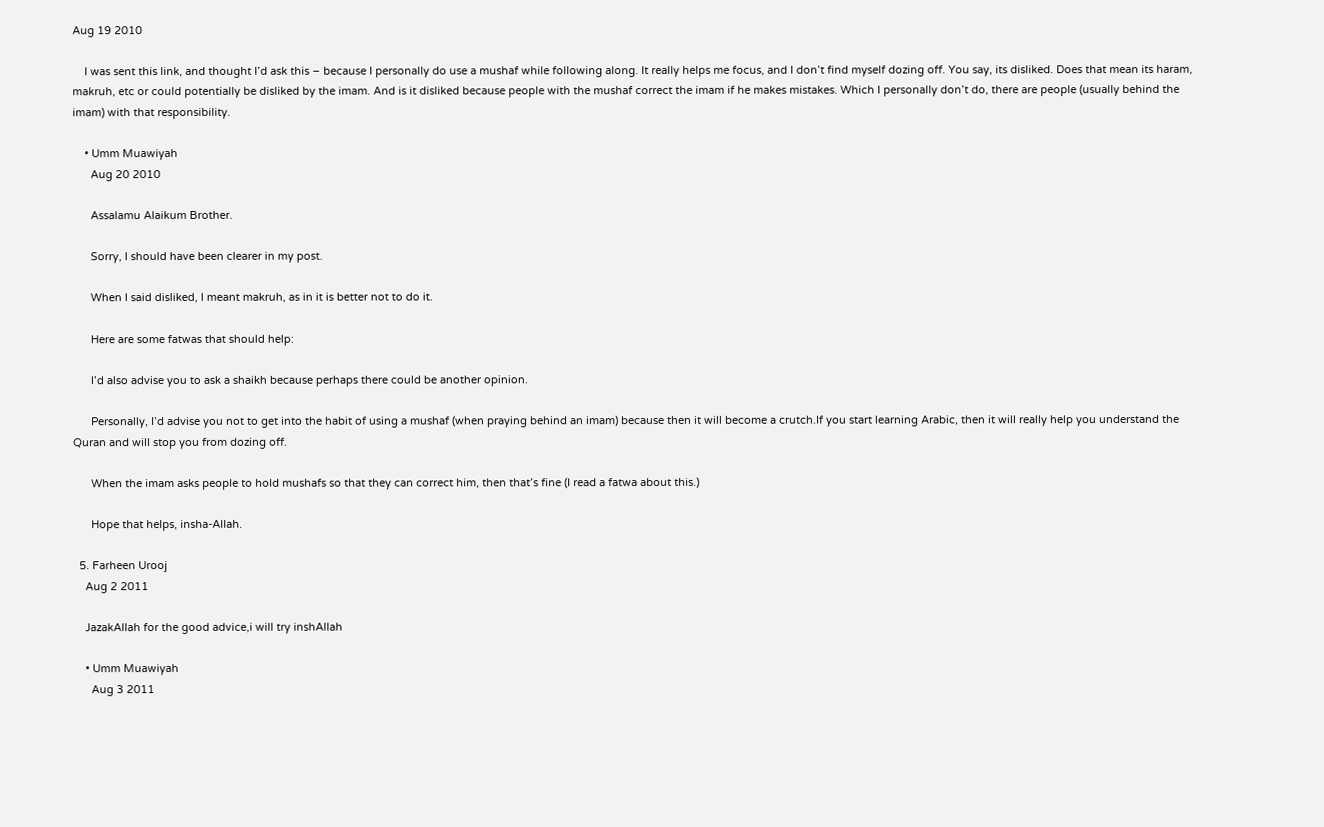Aug 19 2010

    I was sent this link, and thought I’d ask this – because I personally do use a mushaf while following along. It really helps me focus, and I don’t find myself dozing off. You say, its disliked. Does that mean its haram, makruh, etc or could potentially be disliked by the imam. And is it disliked because people with the mushaf correct the imam if he makes mistakes. Which I personally don’t do, there are people (usually behind the imam) with that responsibility.

    • Umm Muawiyah
      Aug 20 2010

      Assalamu Alaikum Brother.

      Sorry, I should have been clearer in my post.

      When I said disliked, I meant makruh, as in it is better not to do it.

      Here are some fatwas that should help:

      I’d also advise you to ask a shaikh because perhaps there could be another opinion.

      Personally, I’d advise you not to get into the habit of using a mushaf (when praying behind an imam) because then it will become a crutch.If you start learning Arabic, then it will really help you understand the Quran and will stop you from dozing off.

      When the imam asks people to hold mushafs so that they can correct him, then that’s fine (I read a fatwa about this.)

      Hope that helps, insha-Allah.

  5. Farheen Urooj
    Aug 2 2011

    JazakAllah for the good advice,i will try inshAllah

    • Umm Muawiyah
      Aug 3 2011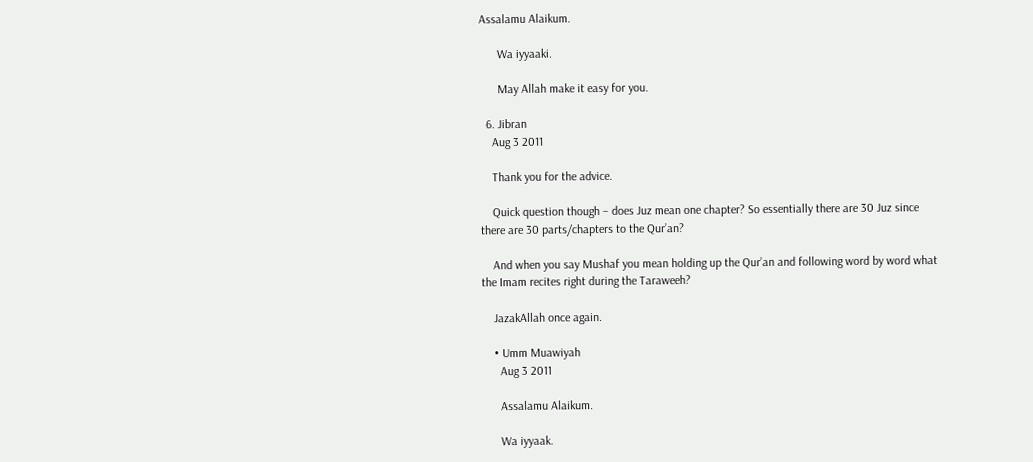Assalamu Alaikum.

      Wa iyyaaki.

      May Allah make it easy for you.

  6. Jibran
    Aug 3 2011

    Thank you for the advice.

    Quick question though – does Juz mean one chapter? So essentially there are 30 Juz since there are 30 parts/chapters to the Qur’an?

    And when you say Mushaf you mean holding up the Qur’an and following word by word what the Imam recites right during the Taraweeh?

    JazakAllah once again.

    • Umm Muawiyah
      Aug 3 2011

      Assalamu Alaikum.

      Wa iyyaak.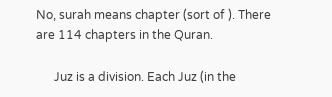No, surah means chapter (sort of ). There are 114 chapters in the Quran.

      Juz is a division. Each Juz (in the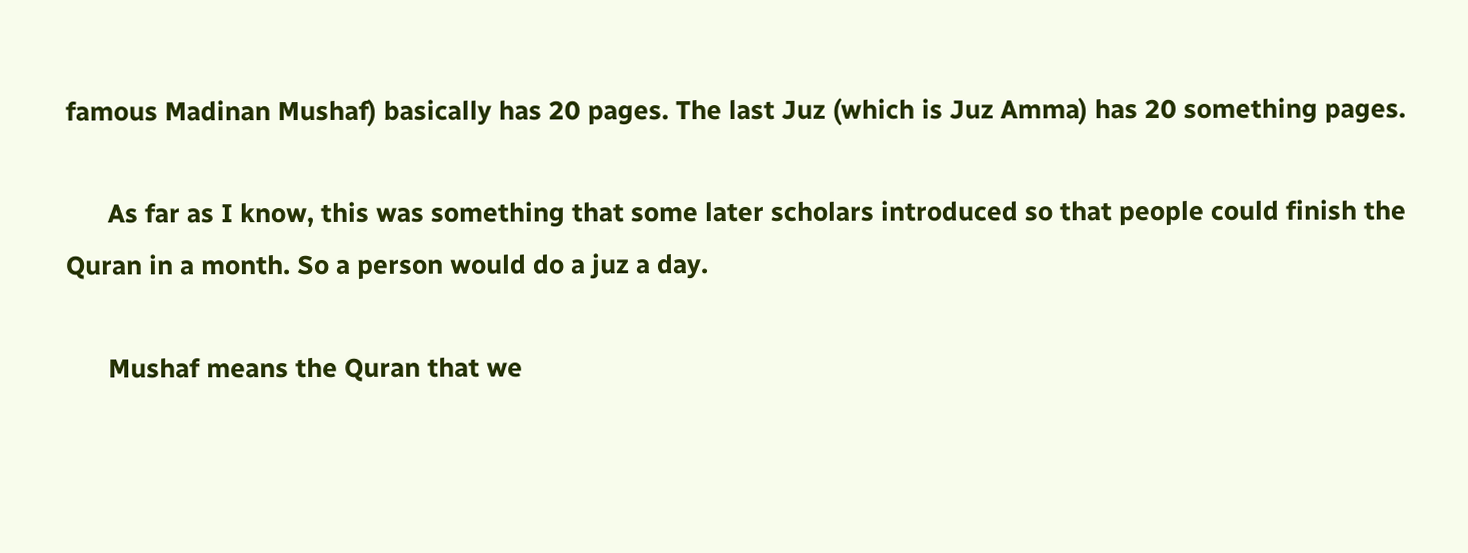famous Madinan Mushaf) basically has 20 pages. The last Juz (which is Juz Amma) has 20 something pages.

      As far as I know, this was something that some later scholars introduced so that people could finish the Quran in a month. So a person would do a juz a day.

      Mushaf means the Quran that we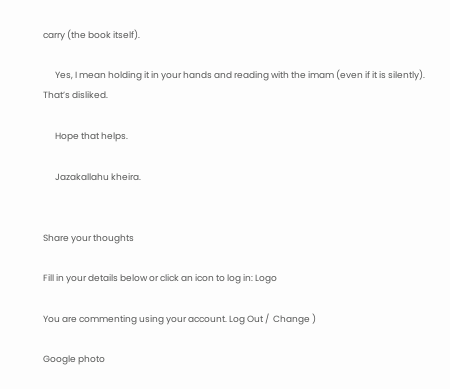carry (the book itself).

      Yes, I mean holding it in your hands and reading with the imam (even if it is silently). That’s disliked.

      Hope that helps.

      Jazakallahu kheira.


Share your thoughts

Fill in your details below or click an icon to log in: Logo

You are commenting using your account. Log Out /  Change )

Google photo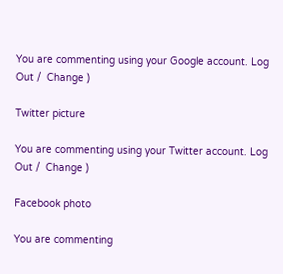You are commenting using your Google account. Log Out /  Change )

Twitter picture

You are commenting using your Twitter account. Log Out /  Change )

Facebook photo

You are commenting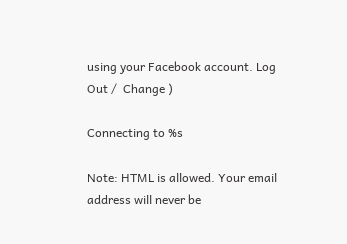using your Facebook account. Log Out /  Change )

Connecting to %s

Note: HTML is allowed. Your email address will never be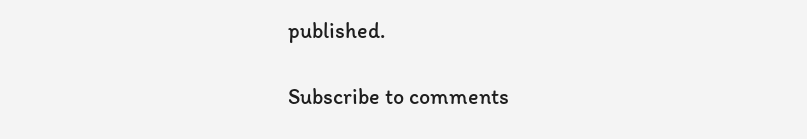published.

Subscribe to comments